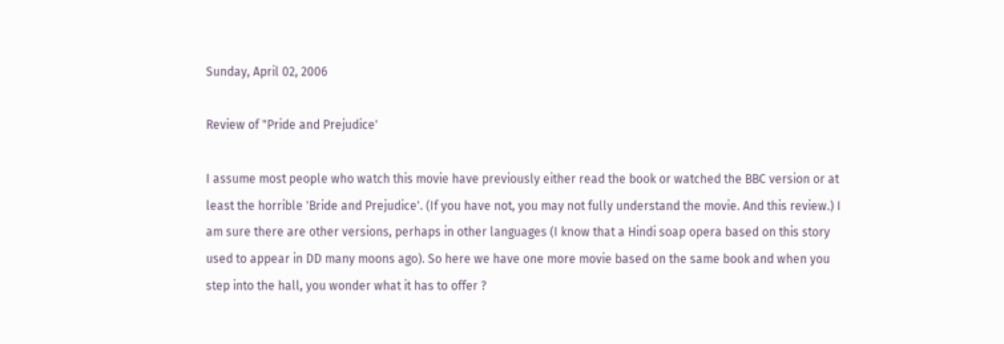Sunday, April 02, 2006

Review of "Pride and Prejudice'

I assume most people who watch this movie have previously either read the book or watched the BBC version or at least the horrible 'Bride and Prejudice'. (If you have not, you may not fully understand the movie. And this review.) I am sure there are other versions, perhaps in other languages (I know that a Hindi soap opera based on this story used to appear in DD many moons ago). So here we have one more movie based on the same book and when you step into the hall, you wonder what it has to offer ?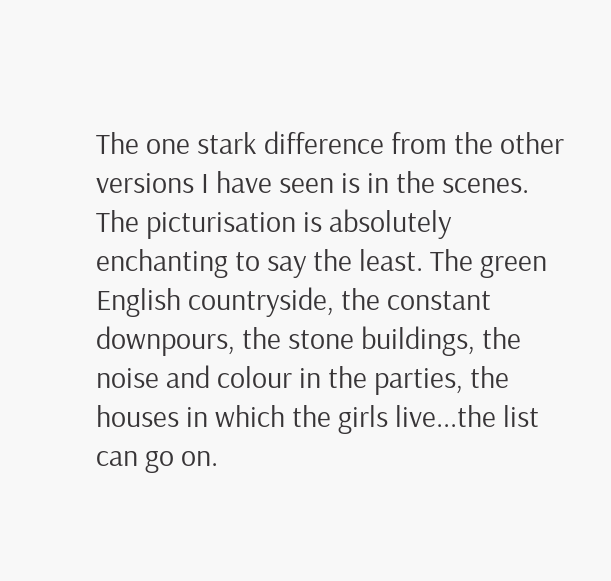The one stark difference from the other versions I have seen is in the scenes. The picturisation is absolutely enchanting to say the least. The green English countryside, the constant downpours, the stone buildings, the noise and colour in the parties, the houses in which the girls live...the list can go on.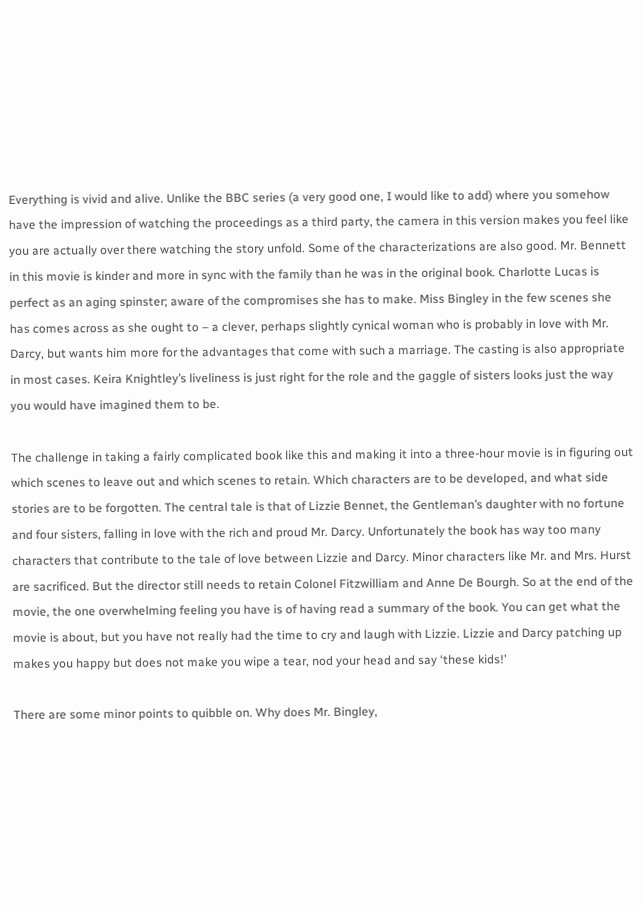Everything is vivid and alive. Unlike the BBC series (a very good one, I would like to add) where you somehow have the impression of watching the proceedings as a third party, the camera in this version makes you feel like you are actually over there watching the story unfold. Some of the characterizations are also good. Mr. Bennett in this movie is kinder and more in sync with the family than he was in the original book. Charlotte Lucas is perfect as an aging spinster; aware of the compromises she has to make. Miss Bingley in the few scenes she has comes across as she ought to – a clever, perhaps slightly cynical woman who is probably in love with Mr. Darcy, but wants him more for the advantages that come with such a marriage. The casting is also appropriate in most cases. Keira Knightley’s liveliness is just right for the role and the gaggle of sisters looks just the way you would have imagined them to be.

The challenge in taking a fairly complicated book like this and making it into a three-hour movie is in figuring out which scenes to leave out and which scenes to retain. Which characters are to be developed, and what side stories are to be forgotten. The central tale is that of Lizzie Bennet, the Gentleman’s daughter with no fortune and four sisters, falling in love with the rich and proud Mr. Darcy. Unfortunately the book has way too many characters that contribute to the tale of love between Lizzie and Darcy. Minor characters like Mr. and Mrs. Hurst are sacrificed. But the director still needs to retain Colonel Fitzwilliam and Anne De Bourgh. So at the end of the movie, the one overwhelming feeling you have is of having read a summary of the book. You can get what the movie is about, but you have not really had the time to cry and laugh with Lizzie. Lizzie and Darcy patching up makes you happy but does not make you wipe a tear, nod your head and say ‘these kids!’

There are some minor points to quibble on. Why does Mr. Bingley,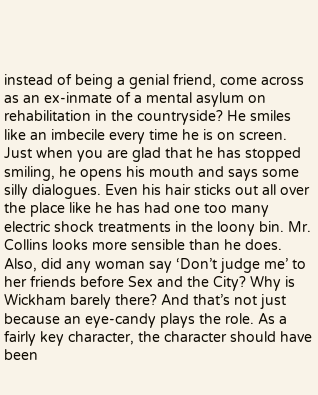instead of being a genial friend, come across as an ex-inmate of a mental asylum on rehabilitation in the countryside? He smiles like an imbecile every time he is on screen. Just when you are glad that he has stopped smiling, he opens his mouth and says some silly dialogues. Even his hair sticks out all over the place like he has had one too many electric shock treatments in the loony bin. Mr. Collins looks more sensible than he does. Also, did any woman say ‘Don’t judge me’ to her friends before Sex and the City? Why is Wickham barely there? And that’s not just because an eye-candy plays the role. As a fairly key character, the character should have been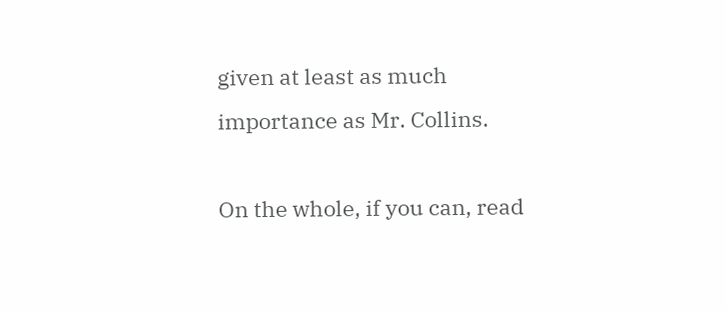given at least as much importance as Mr. Collins.

On the whole, if you can, read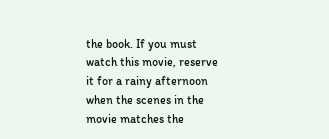the book. If you must watch this movie, reserve it for a rainy afternoon when the scenes in the movie matches the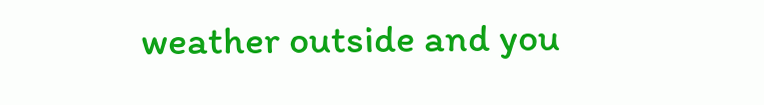weather outside and you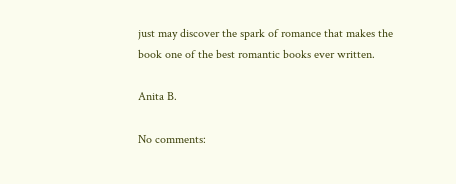just may discover the spark of romance that makes the book one of the best romantic books ever written.

Anita B.

No comments: